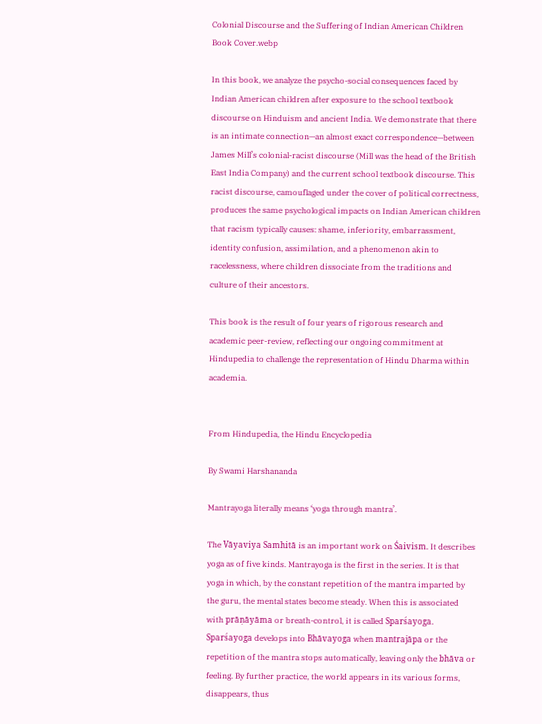Colonial Discourse and the Suffering of Indian American Children Book Cover.webp

In this book, we analyze the psycho-social consequences faced by Indian American children after exposure to the school textbook discourse on Hinduism and ancient India. We demonstrate that there is an intimate connection—an almost exact correspondence—between James Mill’s colonial-racist discourse (Mill was the head of the British East India Company) and the current school textbook discourse. This racist discourse, camouflaged under the cover of political correctness, produces the same psychological impacts on Indian American children that racism typically causes: shame, inferiority, embarrassment, identity confusion, assimilation, and a phenomenon akin to racelessness, where children dissociate from the traditions and culture of their ancestors.

This book is the result of four years of rigorous research and academic peer-review, reflecting our ongoing commitment at Hindupedia to challenge the representation of Hindu Dharma within academia.


From Hindupedia, the Hindu Encyclopedia

By Swami Harshananda

Mantrayoga literally means ‘yoga through mantra’.

The Vāyaviya Samhitā is an important work on Śaivism. It describes yoga as of five kinds. Mantrayoga is the first in the series. It is that yoga in which, by the constant repetition of the mantra imparted by the guru, the mental states become steady. When this is associated with prāṇāyāma or breath-control, it is called Sparśayoga. Sparśayoga develops into Bhāvayoga when mantrajāpa or the repetition of the mantra stops automatically, leaving only the bhāva or feeling. By further practice, the world appears in its various forms, disappears, thus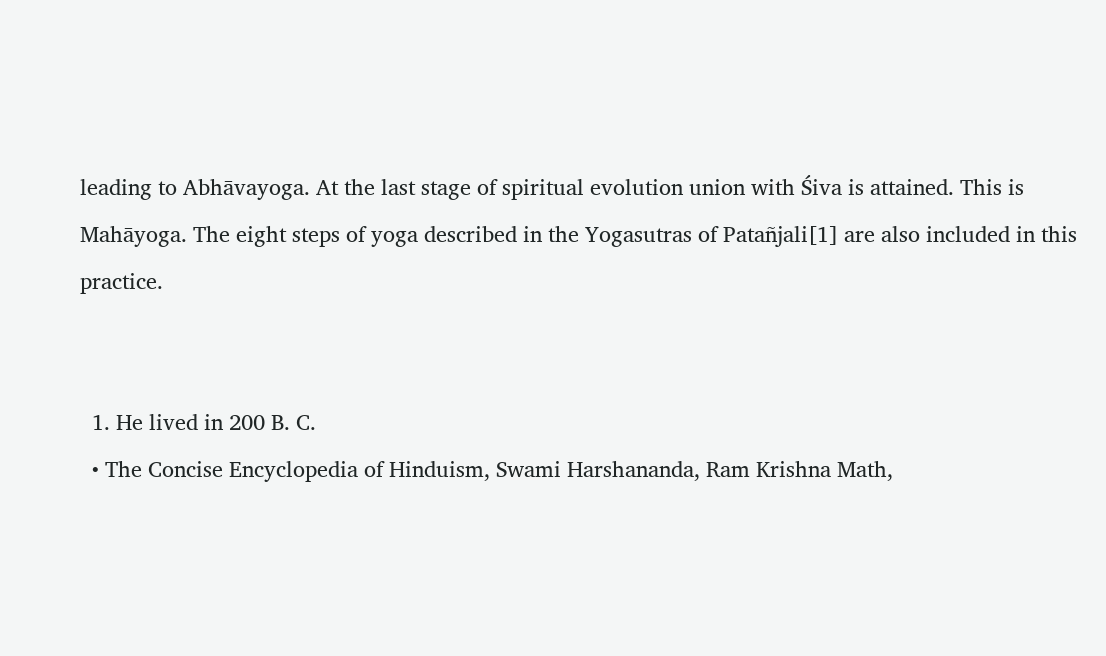leading to Abhāvayoga. At the last stage of spiritual evolution union with Śiva is attained. This is Mahāyoga. The eight steps of yoga described in the Yogasutras of Patañjali[1] are also included in this practice.


  1. He lived in 200 B. C.
  • The Concise Encyclopedia of Hinduism, Swami Harshananda, Ram Krishna Math,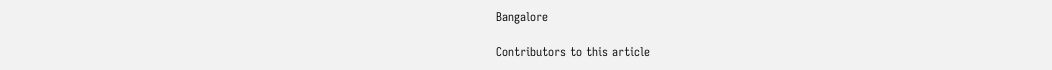Bangalore

Contributors to this article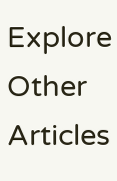Explore Other Articles